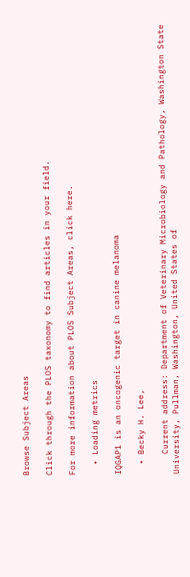Browse Subject Areas

Click through the PLOS taxonomy to find articles in your field.

For more information about PLOS Subject Areas, click here.

  • Loading metrics

IQGAP1 is an oncogenic target in canine melanoma

  • Becky H. Lee,

    Current address: Department of Veterinary Microbiology and Pathology, Washington State University, Pullman, Washington, United States of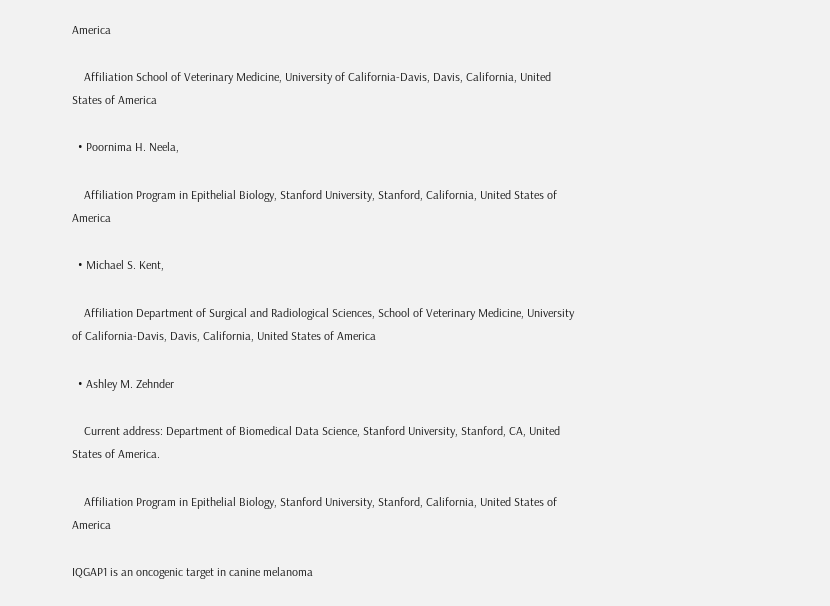America

    Affiliation School of Veterinary Medicine, University of California-Davis, Davis, California, United States of America

  • Poornima H. Neela,

    Affiliation Program in Epithelial Biology, Stanford University, Stanford, California, United States of America

  • Michael S. Kent,

    Affiliation Department of Surgical and Radiological Sciences, School of Veterinary Medicine, University of California-Davis, Davis, California, United States of America

  • Ashley M. Zehnder

    Current address: Department of Biomedical Data Science, Stanford University, Stanford, CA, United States of America.

    Affiliation Program in Epithelial Biology, Stanford University, Stanford, California, United States of America

IQGAP1 is an oncogenic target in canine melanoma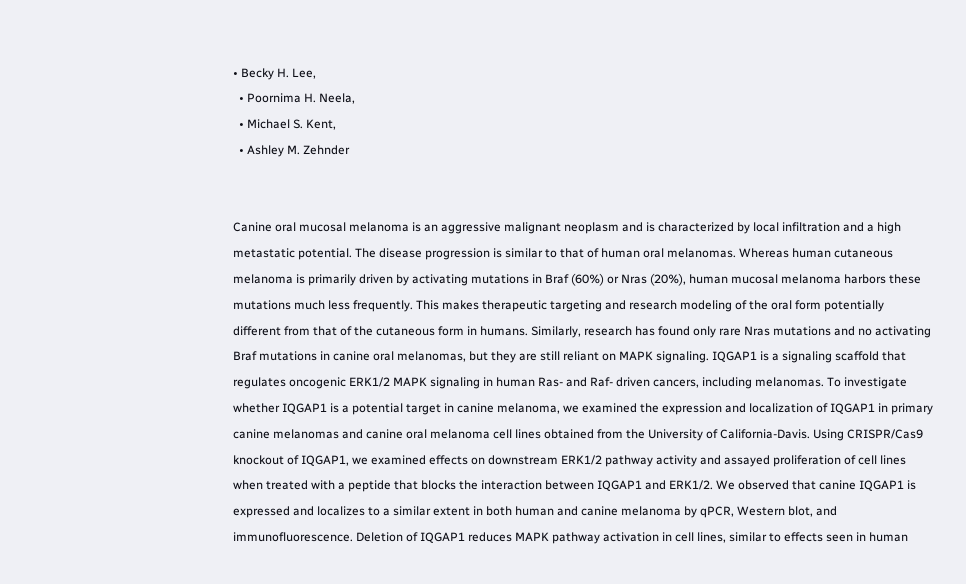• Becky H. Lee,
  • Poornima H. Neela,
  • Michael S. Kent,
  • Ashley M. Zehnder


Canine oral mucosal melanoma is an aggressive malignant neoplasm and is characterized by local infiltration and a high metastatic potential. The disease progression is similar to that of human oral melanomas. Whereas human cutaneous melanoma is primarily driven by activating mutations in Braf (60%) or Nras (20%), human mucosal melanoma harbors these mutations much less frequently. This makes therapeutic targeting and research modeling of the oral form potentially different from that of the cutaneous form in humans. Similarly, research has found only rare Nras mutations and no activating Braf mutations in canine oral melanomas, but they are still reliant on MAPK signaling. IQGAP1 is a signaling scaffold that regulates oncogenic ERK1/2 MAPK signaling in human Ras- and Raf- driven cancers, including melanomas. To investigate whether IQGAP1 is a potential target in canine melanoma, we examined the expression and localization of IQGAP1 in primary canine melanomas and canine oral melanoma cell lines obtained from the University of California-Davis. Using CRISPR/Cas9 knockout of IQGAP1, we examined effects on downstream ERK1/2 pathway activity and assayed proliferation of cell lines when treated with a peptide that blocks the interaction between IQGAP1 and ERK1/2. We observed that canine IQGAP1 is expressed and localizes to a similar extent in both human and canine melanoma by qPCR, Western blot, and immunofluorescence. Deletion of IQGAP1 reduces MAPK pathway activation in cell lines, similar to effects seen in human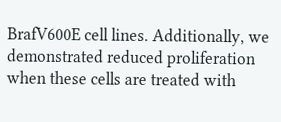BrafV600E cell lines. Additionally, we demonstrated reduced proliferation when these cells are treated with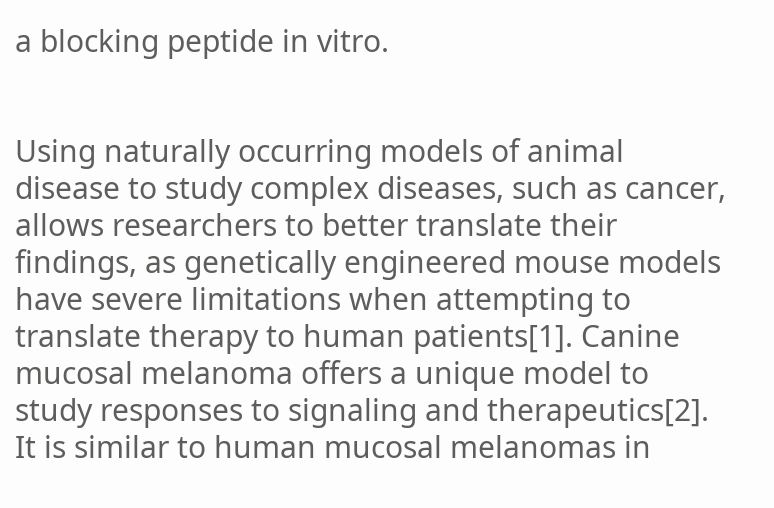a blocking peptide in vitro.


Using naturally occurring models of animal disease to study complex diseases, such as cancer, allows researchers to better translate their findings, as genetically engineered mouse models have severe limitations when attempting to translate therapy to human patients[1]. Canine mucosal melanoma offers a unique model to study responses to signaling and therapeutics[2]. It is similar to human mucosal melanomas in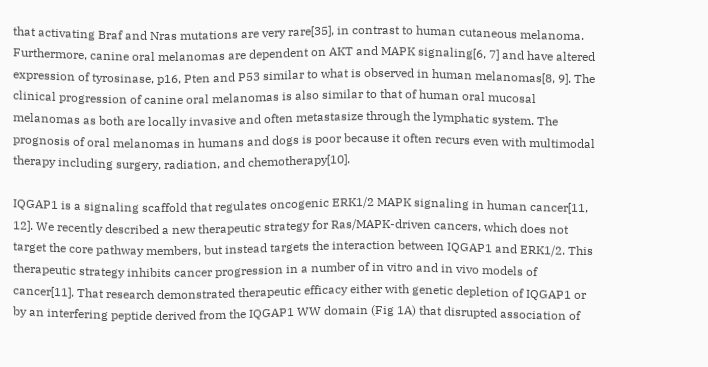that activating Braf and Nras mutations are very rare[35], in contrast to human cutaneous melanoma. Furthermore, canine oral melanomas are dependent on AKT and MAPK signaling[6, 7] and have altered expression of tyrosinase, p16, Pten and P53 similar to what is observed in human melanomas[8, 9]. The clinical progression of canine oral melanomas is also similar to that of human oral mucosal melanomas as both are locally invasive and often metastasize through the lymphatic system. The prognosis of oral melanomas in humans and dogs is poor because it often recurs even with multimodal therapy including surgery, radiation, and chemotherapy[10].

IQGAP1 is a signaling scaffold that regulates oncogenic ERK1/2 MAPK signaling in human cancer[11, 12]. We recently described a new therapeutic strategy for Ras/MAPK-driven cancers, which does not target the core pathway members, but instead targets the interaction between IQGAP1 and ERK1/2. This therapeutic strategy inhibits cancer progression in a number of in vitro and in vivo models of cancer[11]. That research demonstrated therapeutic efficacy either with genetic depletion of IQGAP1 or by an interfering peptide derived from the IQGAP1 WW domain (Fig 1A) that disrupted association of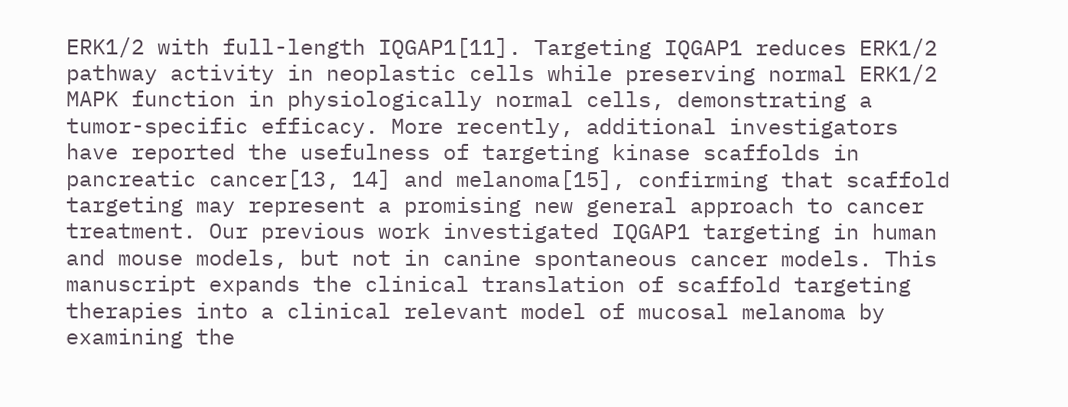ERK1/2 with full-length IQGAP1[11]. Targeting IQGAP1 reduces ERK1/2 pathway activity in neoplastic cells while preserving normal ERK1/2 MAPK function in physiologically normal cells, demonstrating a tumor-specific efficacy. More recently, additional investigators have reported the usefulness of targeting kinase scaffolds in pancreatic cancer[13, 14] and melanoma[15], confirming that scaffold targeting may represent a promising new general approach to cancer treatment. Our previous work investigated IQGAP1 targeting in human and mouse models, but not in canine spontaneous cancer models. This manuscript expands the clinical translation of scaffold targeting therapies into a clinical relevant model of mucosal melanoma by examining the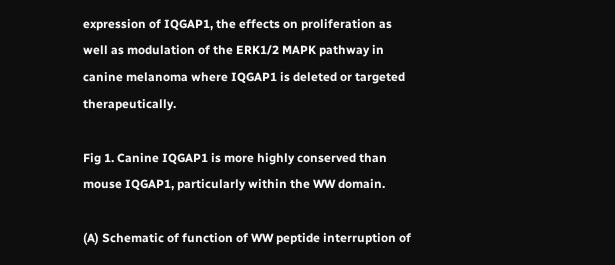expression of IQGAP1, the effects on proliferation as well as modulation of the ERK1/2 MAPK pathway in canine melanoma where IQGAP1 is deleted or targeted therapeutically.

Fig 1. Canine IQGAP1 is more highly conserved than mouse IQGAP1, particularly within the WW domain.

(A) Schematic of function of WW peptide interruption of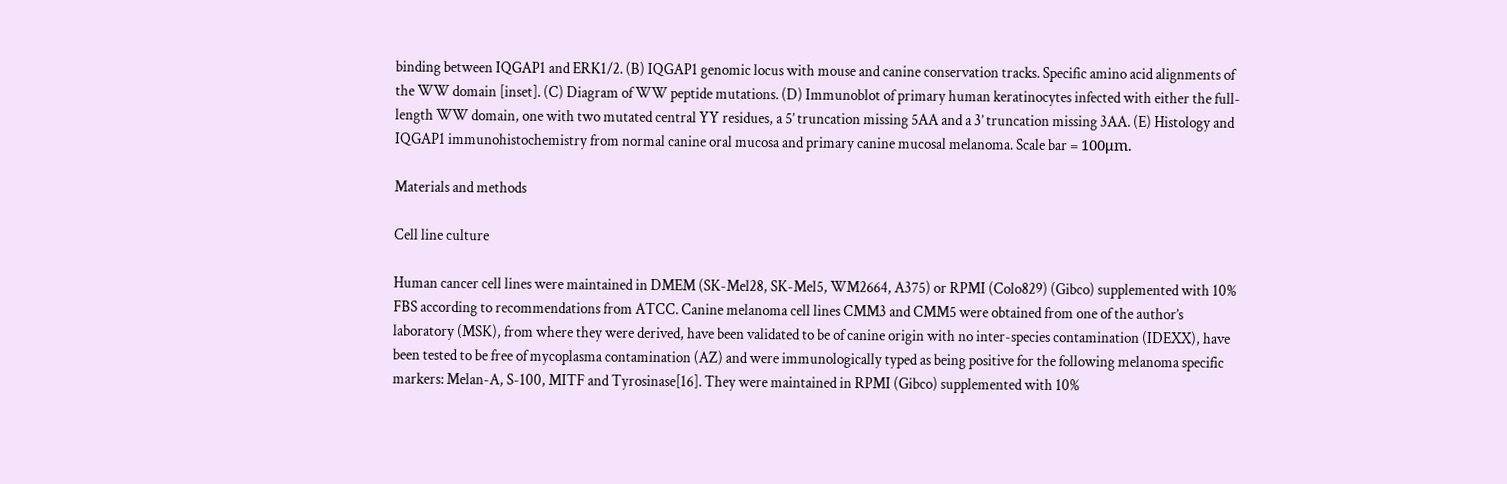binding between IQGAP1 and ERK1/2. (B) IQGAP1 genomic locus with mouse and canine conservation tracks. Specific amino acid alignments of the WW domain [inset]. (C) Diagram of WW peptide mutations. (D) Immunoblot of primary human keratinocytes infected with either the full-length WW domain, one with two mutated central YY residues, a 5’ truncation missing 5AA and a 3’ truncation missing 3AA. (E) Histology and IQGAP1 immunohistochemistry from normal canine oral mucosa and primary canine mucosal melanoma. Scale bar = 100μm.

Materials and methods

Cell line culture

Human cancer cell lines were maintained in DMEM (SK-Mel28, SK-Mel5, WM2664, A375) or RPMI (Colo829) (Gibco) supplemented with 10% FBS according to recommendations from ATCC. Canine melanoma cell lines CMM3 and CMM5 were obtained from one of the author’s laboratory (MSK), from where they were derived, have been validated to be of canine origin with no inter-species contamination (IDEXX), have been tested to be free of mycoplasma contamination (AZ) and were immunologically typed as being positive for the following melanoma specific markers: Melan-A, S-100, MITF and Tyrosinase[16]. They were maintained in RPMI (Gibco) supplemented with 10%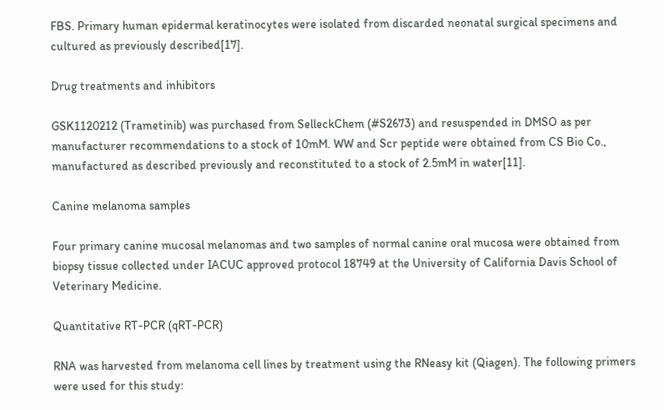FBS. Primary human epidermal keratinocytes were isolated from discarded neonatal surgical specimens and cultured as previously described[17].

Drug treatments and inhibitors

GSK1120212 (Trametinib) was purchased from SelleckChem (#S2673) and resuspended in DMSO as per manufacturer recommendations to a stock of 10mM. WW and Scr peptide were obtained from CS Bio Co., manufactured as described previously and reconstituted to a stock of 2.5mM in water[11].

Canine melanoma samples

Four primary canine mucosal melanomas and two samples of normal canine oral mucosa were obtained from biopsy tissue collected under IACUC approved protocol 18749 at the University of California Davis School of Veterinary Medicine.

Quantitative RT-PCR (qRT-PCR)

RNA was harvested from melanoma cell lines by treatment using the RNeasy kit (Qiagen). The following primers were used for this study: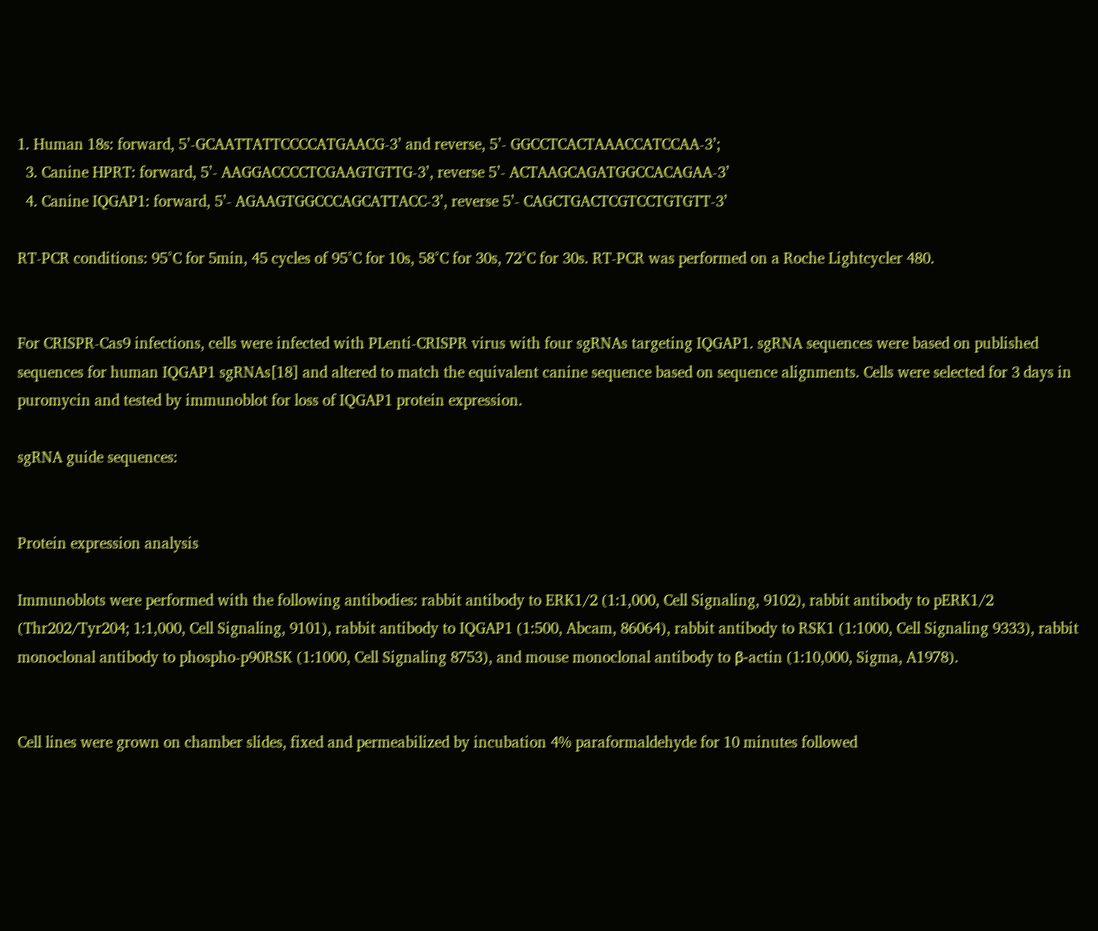1. Human 18s: forward, 5’-GCAATTATTCCCCATGAACG-3’ and reverse, 5’- GGCCTCACTAAACCATCCAA-3’;
  3. Canine HPRT: forward, 5’- AAGGACCCCTCGAAGTGTTG-3’, reverse 5’- ACTAAGCAGATGGCCACAGAA-3’
  4. Canine IQGAP1: forward, 5’- AGAAGTGGCCCAGCATTACC-3’, reverse 5’- CAGCTGACTCGTCCTGTGTT-3’

RT-PCR conditions: 95°C for 5min, 45 cycles of 95°C for 10s, 58°C for 30s, 72°C for 30s. RT-PCR was performed on a Roche Lightcycler 480.


For CRISPR-Cas9 infections, cells were infected with PLenti-CRISPR virus with four sgRNAs targeting IQGAP1. sgRNA sequences were based on published sequences for human IQGAP1 sgRNAs[18] and altered to match the equivalent canine sequence based on sequence alignments. Cells were selected for 3 days in puromycin and tested by immunoblot for loss of IQGAP1 protein expression.

sgRNA guide sequences:


Protein expression analysis

Immunoblots were performed with the following antibodies: rabbit antibody to ERK1/2 (1:1,000, Cell Signaling, 9102), rabbit antibody to pERK1/2 (Thr202/Tyr204; 1:1,000, Cell Signaling, 9101), rabbit antibody to IQGAP1 (1:500, Abcam, 86064), rabbit antibody to RSK1 (1:1000, Cell Signaling 9333), rabbit monoclonal antibody to phospho-p90RSK (1:1000, Cell Signaling 8753), and mouse monoclonal antibody to β-actin (1:10,000, Sigma, A1978).


Cell lines were grown on chamber slides, fixed and permeabilized by incubation 4% paraformaldehyde for 10 minutes followed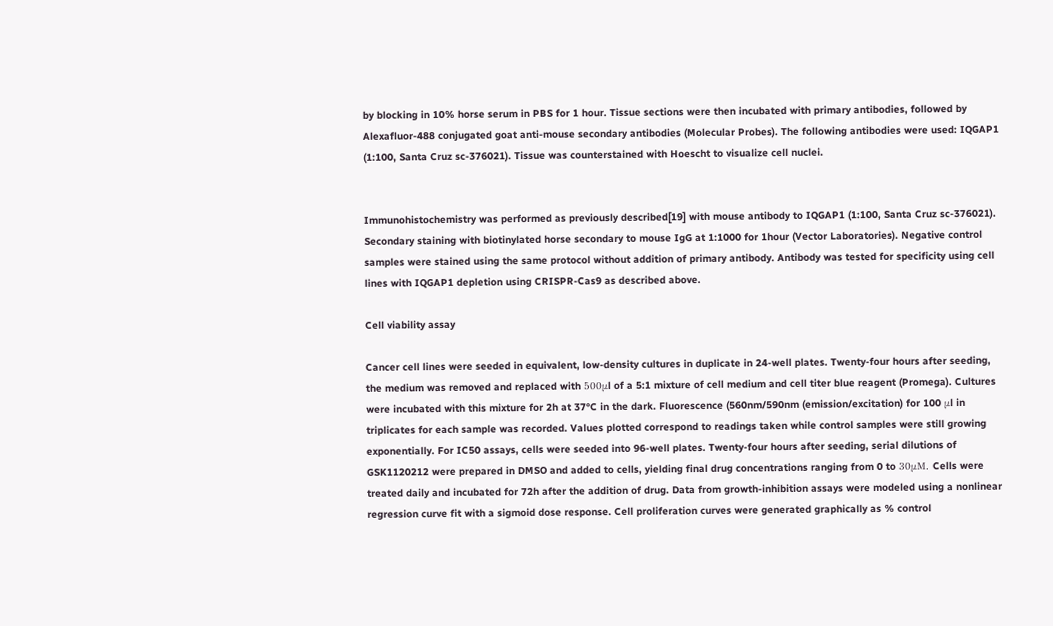by blocking in 10% horse serum in PBS for 1 hour. Tissue sections were then incubated with primary antibodies, followed by Alexafluor-488 conjugated goat anti-mouse secondary antibodies (Molecular Probes). The following antibodies were used: IQGAP1 (1:100, Santa Cruz sc-376021). Tissue was counterstained with Hoescht to visualize cell nuclei.


Immunohistochemistry was performed as previously described[19] with mouse antibody to IQGAP1 (1:100, Santa Cruz sc-376021). Secondary staining with biotinylated horse secondary to mouse IgG at 1:1000 for 1hour (Vector Laboratories). Negative control samples were stained using the same protocol without addition of primary antibody. Antibody was tested for specificity using cell lines with IQGAP1 depletion using CRISPR-Cas9 as described above.

Cell viability assay

Cancer cell lines were seeded in equivalent, low-density cultures in duplicate in 24-well plates. Twenty-four hours after seeding, the medium was removed and replaced with 500μl of a 5:1 mixture of cell medium and cell titer blue reagent (Promega). Cultures were incubated with this mixture for 2h at 37°C in the dark. Fluorescence (560nm/590nm (emission/excitation) for 100 μl in triplicates for each sample was recorded. Values plotted correspond to readings taken while control samples were still growing exponentially. For IC50 assays, cells were seeded into 96-well plates. Twenty-four hours after seeding, serial dilutions of GSK1120212 were prepared in DMSO and added to cells, yielding final drug concentrations ranging from 0 to 30μM. Cells were treated daily and incubated for 72h after the addition of drug. Data from growth-inhibition assays were modeled using a nonlinear regression curve fit with a sigmoid dose response. Cell proliferation curves were generated graphically as % control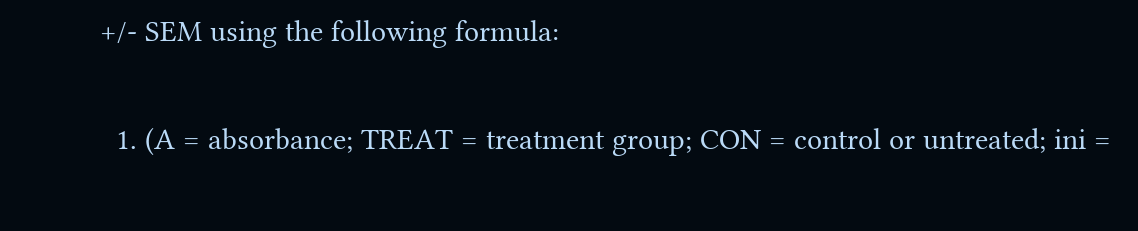+/- SEM using the following formula:

  1. (A = absorbance; TREAT = treatment group; CON = control or untreated; ini =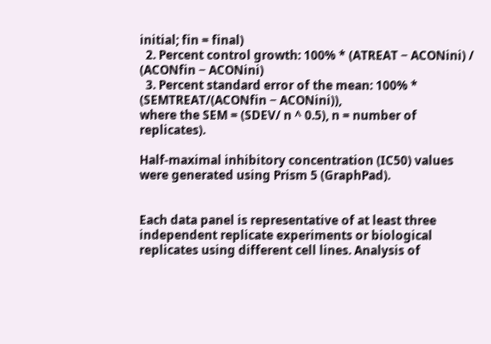initial; fin = final)
  2. Percent control growth: 100% * (ATREAT − ACONini) / (ACONfin − ACONini)
  3. Percent standard error of the mean: 100% * (SEMTREAT/(ACONfin − ACONini)),
where the SEM = (SDEV/ n ^ 0.5), n = number of replicates).

Half-maximal inhibitory concentration (IC50) values were generated using Prism 5 (GraphPad).


Each data panel is representative of at least three independent replicate experiments or biological replicates using different cell lines. Analysis of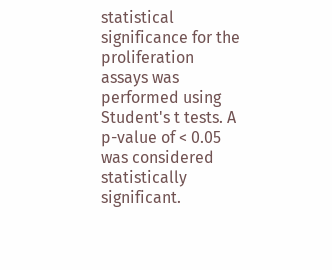statistical significance for the proliferation assays was performed using Student's t tests. A p-value of < 0.05 was considered statistically significant.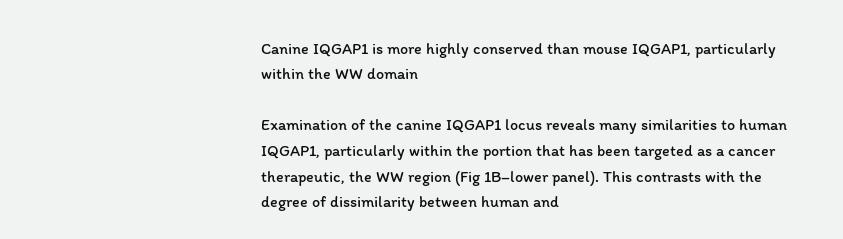Canine IQGAP1 is more highly conserved than mouse IQGAP1, particularly within the WW domain

Examination of the canine IQGAP1 locus reveals many similarities to human IQGAP1, particularly within the portion that has been targeted as a cancer therapeutic, the WW region (Fig 1B–lower panel). This contrasts with the degree of dissimilarity between human and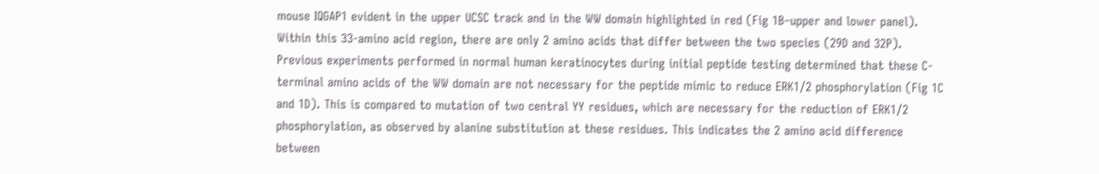mouse IQGAP1 evident in the upper UCSC track and in the WW domain highlighted in red (Fig 1B–upper and lower panel). Within this 33-amino acid region, there are only 2 amino acids that differ between the two species (29D and 32P). Previous experiments performed in normal human keratinocytes during initial peptide testing determined that these C-terminal amino acids of the WW domain are not necessary for the peptide mimic to reduce ERK1/2 phosphorylation (Fig 1C and 1D). This is compared to mutation of two central YY residues, which are necessary for the reduction of ERK1/2 phosphorylation, as observed by alanine substitution at these residues. This indicates the 2 amino acid difference between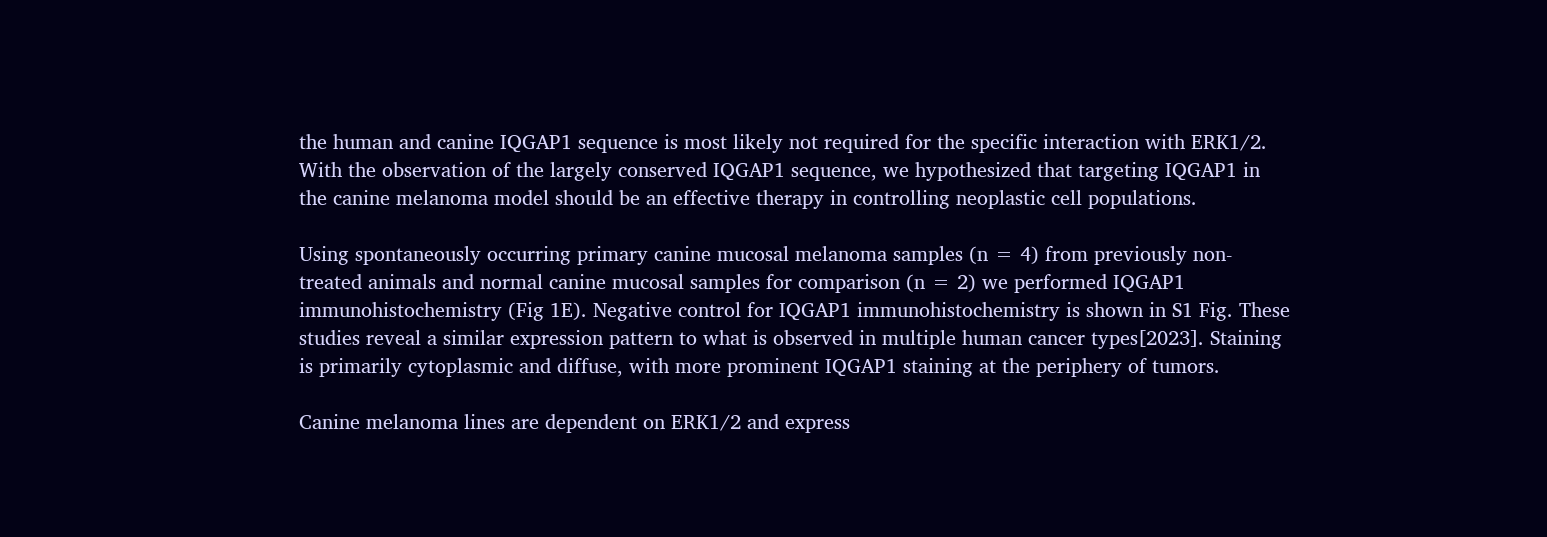the human and canine IQGAP1 sequence is most likely not required for the specific interaction with ERK1/2. With the observation of the largely conserved IQGAP1 sequence, we hypothesized that targeting IQGAP1 in the canine melanoma model should be an effective therapy in controlling neoplastic cell populations.

Using spontaneously occurring primary canine mucosal melanoma samples (n = 4) from previously non-treated animals and normal canine mucosal samples for comparison (n = 2) we performed IQGAP1 immunohistochemistry (Fig 1E). Negative control for IQGAP1 immunohistochemistry is shown in S1 Fig. These studies reveal a similar expression pattern to what is observed in multiple human cancer types[2023]. Staining is primarily cytoplasmic and diffuse, with more prominent IQGAP1 staining at the periphery of tumors.

Canine melanoma lines are dependent on ERK1/2 and express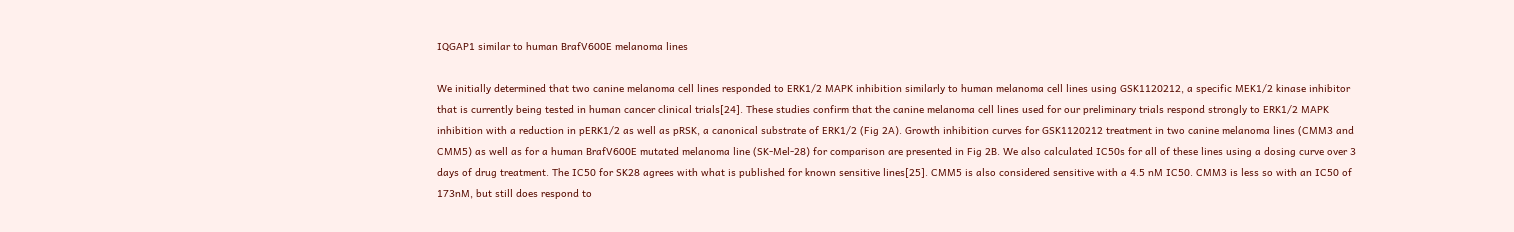IQGAP1 similar to human BrafV600E melanoma lines

We initially determined that two canine melanoma cell lines responded to ERK1/2 MAPK inhibition similarly to human melanoma cell lines using GSK1120212, a specific MEK1/2 kinase inhibitor that is currently being tested in human cancer clinical trials[24]. These studies confirm that the canine melanoma cell lines used for our preliminary trials respond strongly to ERK1/2 MAPK inhibition with a reduction in pERK1/2 as well as pRSK, a canonical substrate of ERK1/2 (Fig 2A). Growth inhibition curves for GSK1120212 treatment in two canine melanoma lines (CMM3 and CMM5) as well as for a human BrafV600E mutated melanoma line (SK-Mel-28) for comparison are presented in Fig 2B. We also calculated IC50s for all of these lines using a dosing curve over 3 days of drug treatment. The IC50 for SK28 agrees with what is published for known sensitive lines[25]. CMM5 is also considered sensitive with a 4.5 nM IC50. CMM3 is less so with an IC50 of 173nM, but still does respond to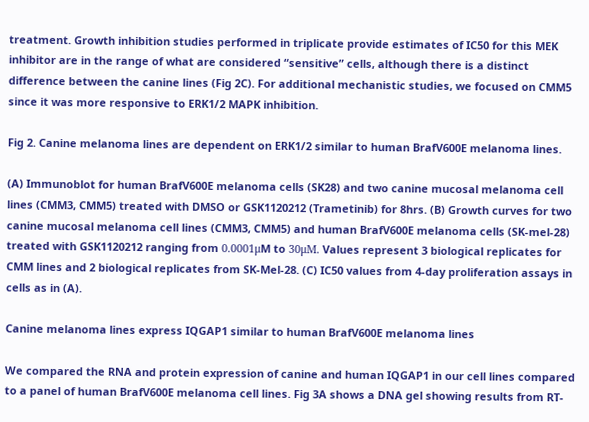treatment. Growth inhibition studies performed in triplicate provide estimates of IC50 for this MEK inhibitor are in the range of what are considered “sensitive” cells, although there is a distinct difference between the canine lines (Fig 2C). For additional mechanistic studies, we focused on CMM5 since it was more responsive to ERK1/2 MAPK inhibition.

Fig 2. Canine melanoma lines are dependent on ERK1/2 similar to human BrafV600E melanoma lines.

(A) Immunoblot for human BrafV600E melanoma cells (SK28) and two canine mucosal melanoma cell lines (CMM3, CMM5) treated with DMSO or GSK1120212 (Trametinib) for 8hrs. (B) Growth curves for two canine mucosal melanoma cell lines (CMM3, CMM5) and human BrafV600E melanoma cells (SK-mel-28) treated with GSK1120212 ranging from 0.0001μM to 30μM. Values represent 3 biological replicates for CMM lines and 2 biological replicates from SK-Mel-28. (C) IC50 values from 4-day proliferation assays in cells as in (A).

Canine melanoma lines express IQGAP1 similar to human BrafV600E melanoma lines

We compared the RNA and protein expression of canine and human IQGAP1 in our cell lines compared to a panel of human BrafV600E melanoma cell lines. Fig 3A shows a DNA gel showing results from RT-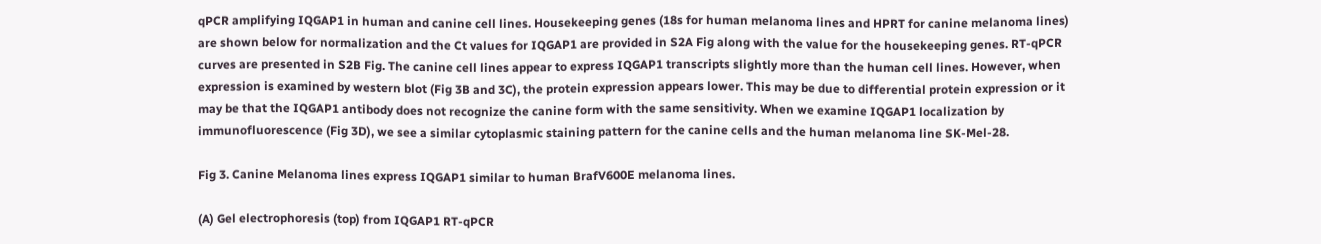qPCR amplifying IQGAP1 in human and canine cell lines. Housekeeping genes (18s for human melanoma lines and HPRT for canine melanoma lines) are shown below for normalization and the Ct values for IQGAP1 are provided in S2A Fig along with the value for the housekeeping genes. RT-qPCR curves are presented in S2B Fig. The canine cell lines appear to express IQGAP1 transcripts slightly more than the human cell lines. However, when expression is examined by western blot (Fig 3B and 3C), the protein expression appears lower. This may be due to differential protein expression or it may be that the IQGAP1 antibody does not recognize the canine form with the same sensitivity. When we examine IQGAP1 localization by immunofluorescence (Fig 3D), we see a similar cytoplasmic staining pattern for the canine cells and the human melanoma line SK-Mel-28.

Fig 3. Canine Melanoma lines express IQGAP1 similar to human BrafV600E melanoma lines.

(A) Gel electrophoresis (top) from IQGAP1 RT-qPCR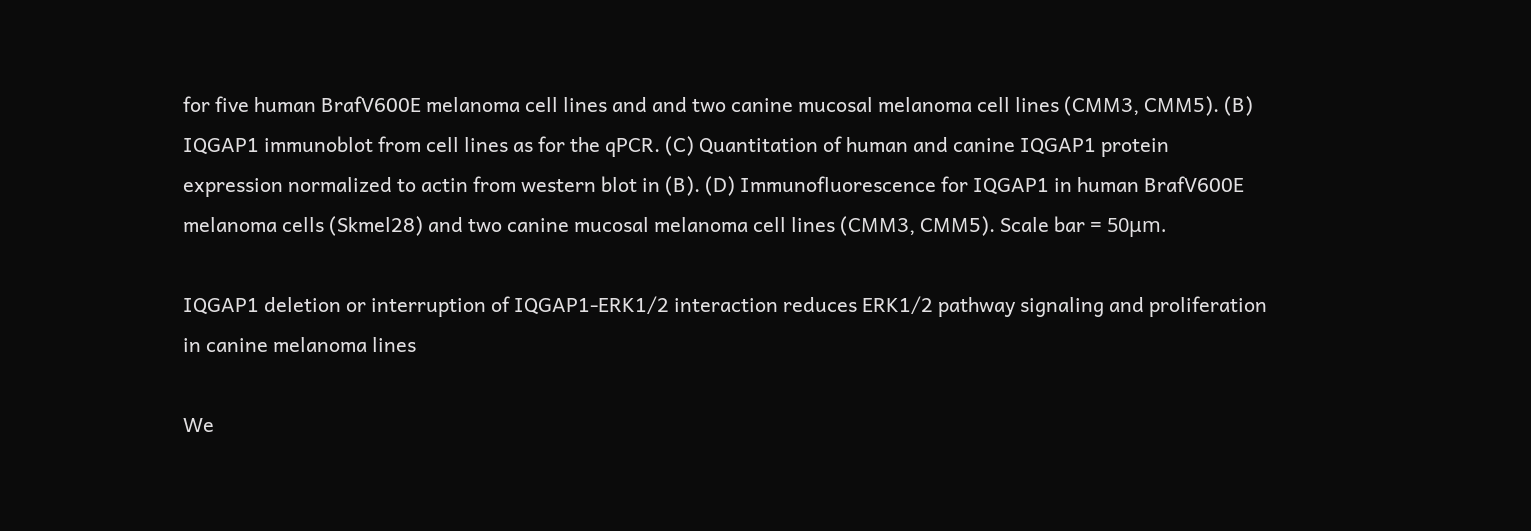for five human BrafV600E melanoma cell lines and and two canine mucosal melanoma cell lines (CMM3, CMM5). (B) IQGAP1 immunoblot from cell lines as for the qPCR. (C) Quantitation of human and canine IQGAP1 protein expression normalized to actin from western blot in (B). (D) Immunofluorescence for IQGAP1 in human BrafV600E melanoma cells (Skmel28) and two canine mucosal melanoma cell lines (CMM3, CMM5). Scale bar = 50μm.

IQGAP1 deletion or interruption of IQGAP1-ERK1/2 interaction reduces ERK1/2 pathway signaling and proliferation in canine melanoma lines

We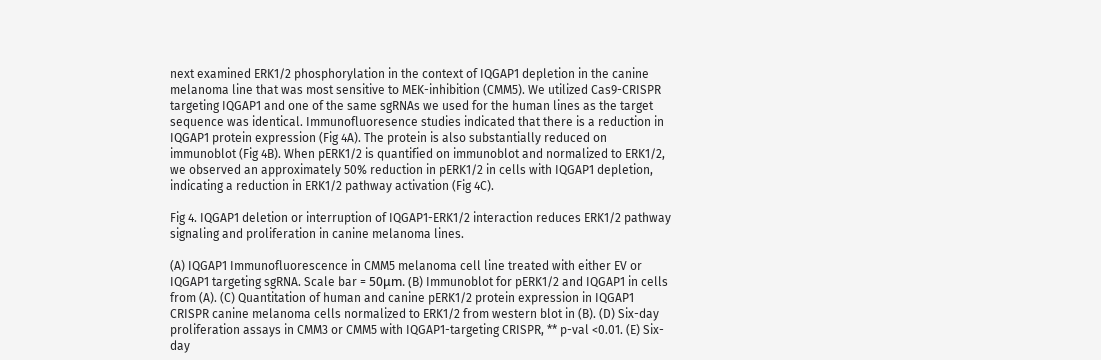next examined ERK1/2 phosphorylation in the context of IQGAP1 depletion in the canine melanoma line that was most sensitive to MEK-inhibition (CMM5). We utilized Cas9-CRISPR targeting IQGAP1 and one of the same sgRNAs we used for the human lines as the target sequence was identical. Immunofluoresence studies indicated that there is a reduction in IQGAP1 protein expression (Fig 4A). The protein is also substantially reduced on immunoblot (Fig 4B). When pERK1/2 is quantified on immunoblot and normalized to ERK1/2, we observed an approximately 50% reduction in pERK1/2 in cells with IQGAP1 depletion, indicating a reduction in ERK1/2 pathway activation (Fig 4C).

Fig 4. IQGAP1 deletion or interruption of IQGAP1-ERK1/2 interaction reduces ERK1/2 pathway signaling and proliferation in canine melanoma lines.

(A) IQGAP1 Immunofluorescence in CMM5 melanoma cell line treated with either EV or IQGAP1 targeting sgRNA. Scale bar = 50μm. (B) Immunoblot for pERK1/2 and IQGAP1 in cells from (A). (C) Quantitation of human and canine pERK1/2 protein expression in IQGAP1 CRISPR canine melanoma cells normalized to ERK1/2 from western blot in (B). (D) Six-day proliferation assays in CMM3 or CMM5 with IQGAP1-targeting CRISPR, ** p-val <0.01. (E) Six-day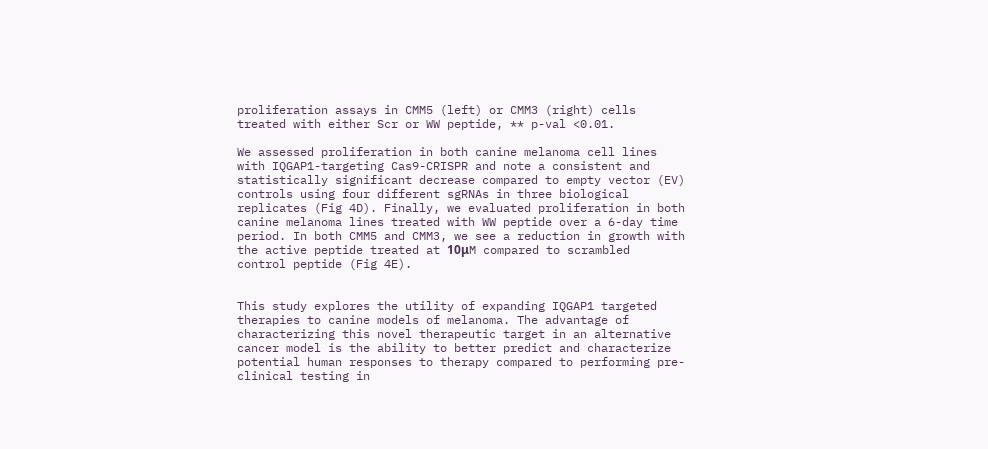proliferation assays in CMM5 (left) or CMM3 (right) cells treated with either Scr or WW peptide, ** p-val <0.01.

We assessed proliferation in both canine melanoma cell lines with IQGAP1-targeting Cas9-CRISPR and note a consistent and statistically significant decrease compared to empty vector (EV) controls using four different sgRNAs in three biological replicates (Fig 4D). Finally, we evaluated proliferation in both canine melanoma lines treated with WW peptide over a 6-day time period. In both CMM5 and CMM3, we see a reduction in growth with the active peptide treated at 10μM compared to scrambled control peptide (Fig 4E).


This study explores the utility of expanding IQGAP1 targeted therapies to canine models of melanoma. The advantage of characterizing this novel therapeutic target in an alternative cancer model is the ability to better predict and characterize potential human responses to therapy compared to performing pre-clinical testing in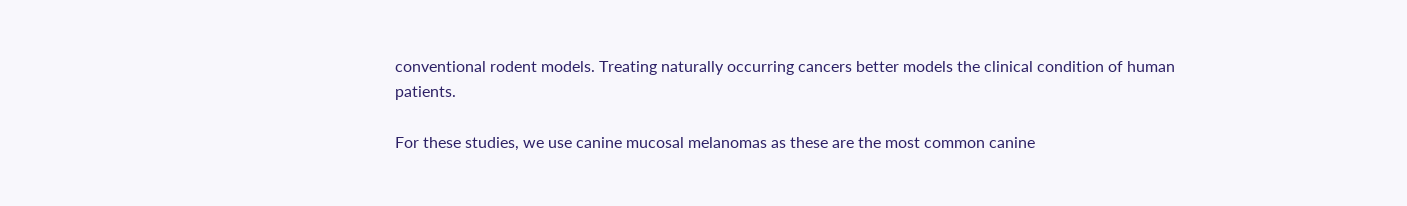conventional rodent models. Treating naturally occurring cancers better models the clinical condition of human patients.

For these studies, we use canine mucosal melanomas as these are the most common canine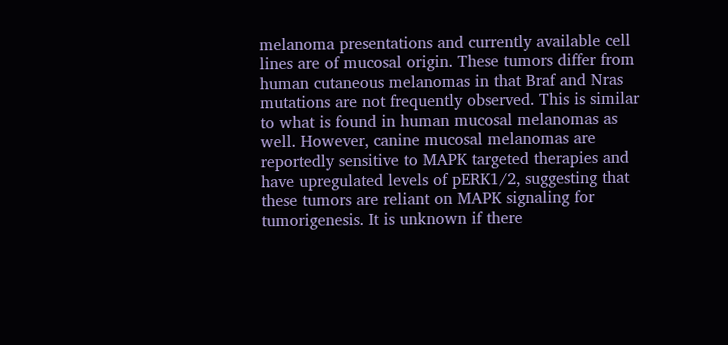melanoma presentations and currently available cell lines are of mucosal origin. These tumors differ from human cutaneous melanomas in that Braf and Nras mutations are not frequently observed. This is similar to what is found in human mucosal melanomas as well. However, canine mucosal melanomas are reportedly sensitive to MAPK targeted therapies and have upregulated levels of pERK1/2, suggesting that these tumors are reliant on MAPK signaling for tumorigenesis. It is unknown if there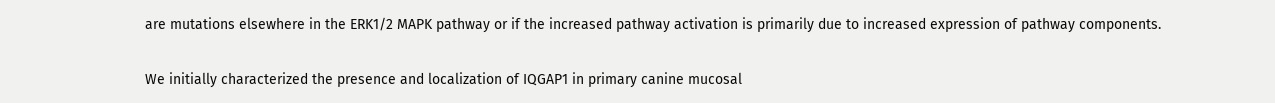are mutations elsewhere in the ERK1/2 MAPK pathway or if the increased pathway activation is primarily due to increased expression of pathway components.

We initially characterized the presence and localization of IQGAP1 in primary canine mucosal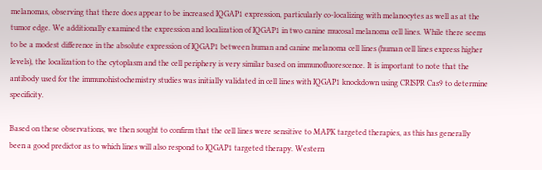melanomas, observing that there does appear to be increased IQGAP1 expression, particularly co-localizing with melanocytes as well as at the tumor edge. We additionally examined the expression and localization of IQGAP1 in two canine mucosal melanoma cell lines. While there seems to be a modest difference in the absolute expression of IQGAP1 between human and canine melanoma cell lines (human cell lines express higher levels), the localization to the cytoplasm and the cell periphery is very similar based on immunofluorescence. It is important to note that the antibody used for the immunohistochemistry studies was initially validated in cell lines with IQGAP1 knockdown using CRISPR Cas9 to determine specificity.

Based on these observations, we then sought to confirm that the cell lines were sensitive to MAPK targeted therapies, as this has generally been a good predictor as to which lines will also respond to IQGAP1 targeted therapy. Western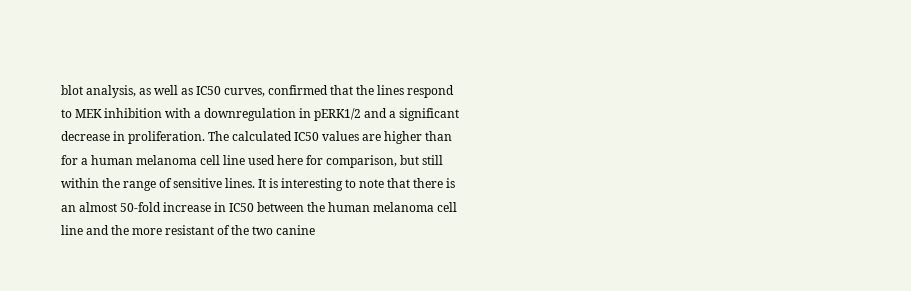blot analysis, as well as IC50 curves, confirmed that the lines respond to MEK inhibition with a downregulation in pERK1/2 and a significant decrease in proliferation. The calculated IC50 values are higher than for a human melanoma cell line used here for comparison, but still within the range of sensitive lines. It is interesting to note that there is an almost 50-fold increase in IC50 between the human melanoma cell line and the more resistant of the two canine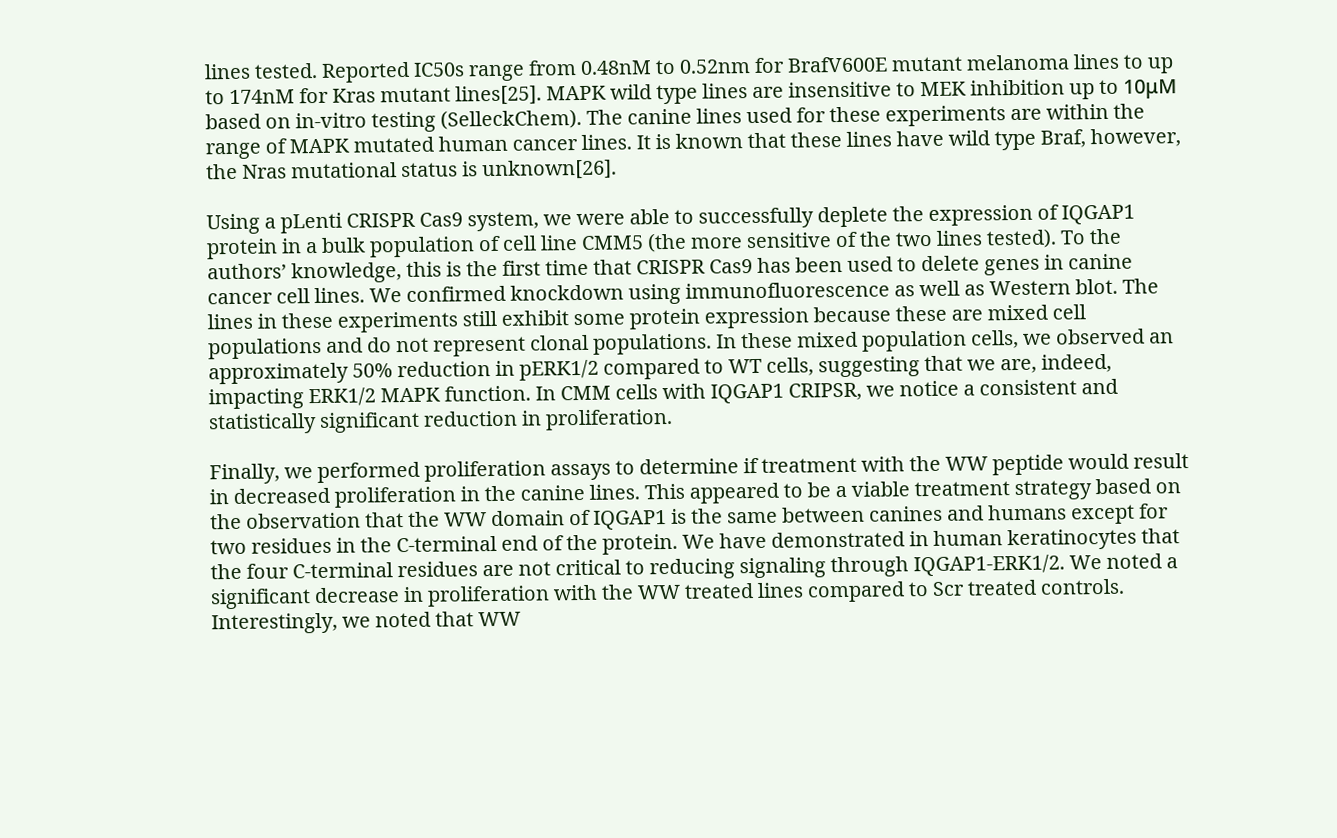lines tested. Reported IC50s range from 0.48nM to 0.52nm for BrafV600E mutant melanoma lines to up to 174nM for Kras mutant lines[25]. MAPK wild type lines are insensitive to MEK inhibition up to 10μM based on in-vitro testing (SelleckChem). The canine lines used for these experiments are within the range of MAPK mutated human cancer lines. It is known that these lines have wild type Braf, however, the Nras mutational status is unknown[26].

Using a pLenti CRISPR Cas9 system, we were able to successfully deplete the expression of IQGAP1 protein in a bulk population of cell line CMM5 (the more sensitive of the two lines tested). To the authors’ knowledge, this is the first time that CRISPR Cas9 has been used to delete genes in canine cancer cell lines. We confirmed knockdown using immunofluorescence as well as Western blot. The lines in these experiments still exhibit some protein expression because these are mixed cell populations and do not represent clonal populations. In these mixed population cells, we observed an approximately 50% reduction in pERK1/2 compared to WT cells, suggesting that we are, indeed, impacting ERK1/2 MAPK function. In CMM cells with IQGAP1 CRIPSR, we notice a consistent and statistically significant reduction in proliferation.

Finally, we performed proliferation assays to determine if treatment with the WW peptide would result in decreased proliferation in the canine lines. This appeared to be a viable treatment strategy based on the observation that the WW domain of IQGAP1 is the same between canines and humans except for two residues in the C-terminal end of the protein. We have demonstrated in human keratinocytes that the four C-terminal residues are not critical to reducing signaling through IQGAP1-ERK1/2. We noted a significant decrease in proliferation with the WW treated lines compared to Scr treated controls. Interestingly, we noted that WW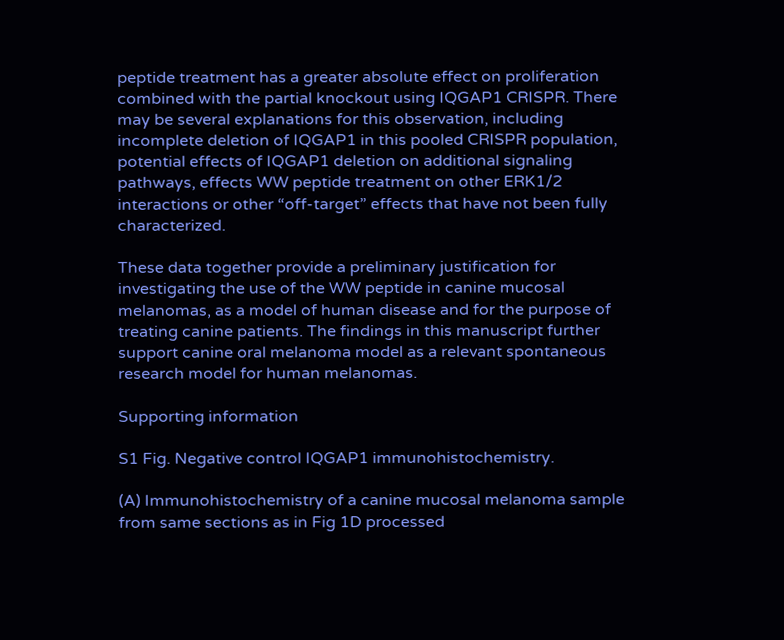peptide treatment has a greater absolute effect on proliferation combined with the partial knockout using IQGAP1 CRISPR. There may be several explanations for this observation, including incomplete deletion of IQGAP1 in this pooled CRISPR population, potential effects of IQGAP1 deletion on additional signaling pathways, effects WW peptide treatment on other ERK1/2 interactions or other “off-target” effects that have not been fully characterized.

These data together provide a preliminary justification for investigating the use of the WW peptide in canine mucosal melanomas, as a model of human disease and for the purpose of treating canine patients. The findings in this manuscript further support canine oral melanoma model as a relevant spontaneous research model for human melanomas.

Supporting information

S1 Fig. Negative control IQGAP1 immunohistochemistry.

(A) Immunohistochemistry of a canine mucosal melanoma sample from same sections as in Fig 1D processed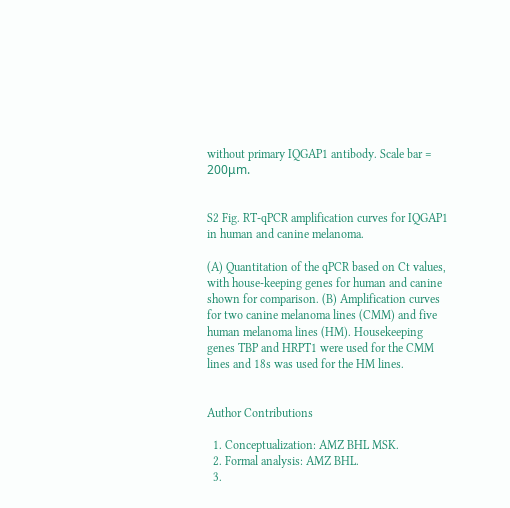without primary IQGAP1 antibody. Scale bar = 200μm.


S2 Fig. RT-qPCR amplification curves for IQGAP1 in human and canine melanoma.

(A) Quantitation of the qPCR based on Ct values, with house-keeping genes for human and canine shown for comparison. (B) Amplification curves for two canine melanoma lines (CMM) and five human melanoma lines (HM). Housekeeping genes TBP and HRPT1 were used for the CMM lines and 18s was used for the HM lines.


Author Contributions

  1. Conceptualization: AMZ BHL MSK.
  2. Formal analysis: AMZ BHL.
  3.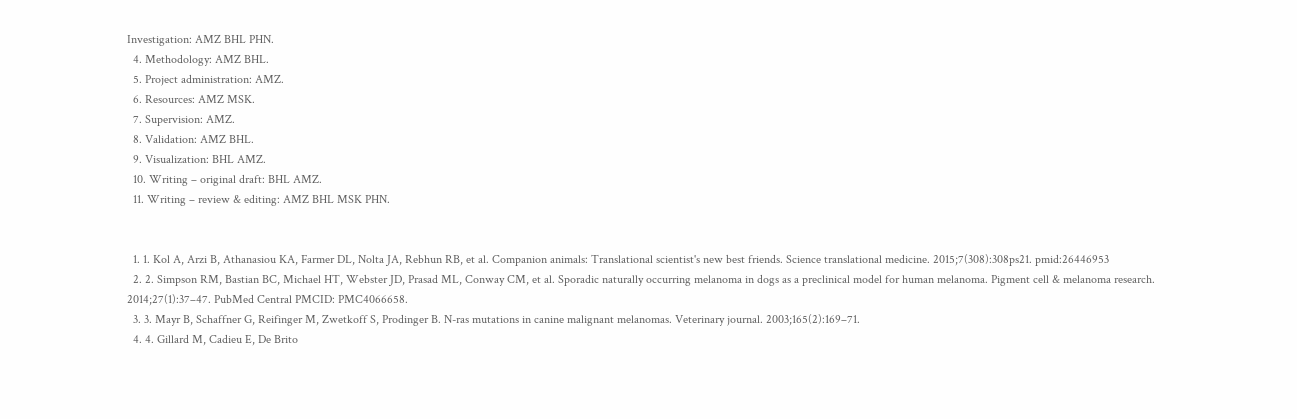Investigation: AMZ BHL PHN.
  4. Methodology: AMZ BHL.
  5. Project administration: AMZ.
  6. Resources: AMZ MSK.
  7. Supervision: AMZ.
  8. Validation: AMZ BHL.
  9. Visualization: BHL AMZ.
  10. Writing – original draft: BHL AMZ.
  11. Writing – review & editing: AMZ BHL MSK PHN.


  1. 1. Kol A, Arzi B, Athanasiou KA, Farmer DL, Nolta JA, Rebhun RB, et al. Companion animals: Translational scientist's new best friends. Science translational medicine. 2015;7(308):308ps21. pmid:26446953
  2. 2. Simpson RM, Bastian BC, Michael HT, Webster JD, Prasad ML, Conway CM, et al. Sporadic naturally occurring melanoma in dogs as a preclinical model for human melanoma. Pigment cell & melanoma research. 2014;27(1):37–47. PubMed Central PMCID: PMC4066658.
  3. 3. Mayr B, Schaffner G, Reifinger M, Zwetkoff S, Prodinger B. N-ras mutations in canine malignant melanomas. Veterinary journal. 2003;165(2):169–71.
  4. 4. Gillard M, Cadieu E, De Brito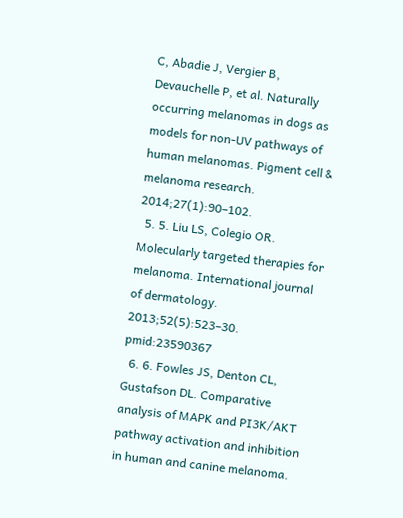C, Abadie J, Vergier B, Devauchelle P, et al. Naturally occurring melanomas in dogs as models for non-UV pathways of human melanomas. Pigment cell & melanoma research. 2014;27(1):90–102.
  5. 5. Liu LS, Colegio OR. Molecularly targeted therapies for melanoma. International journal of dermatology. 2013;52(5):523–30. pmid:23590367
  6. 6. Fowles JS, Denton CL, Gustafson DL. Comparative analysis of MAPK and PI3K/AKT pathway activation and inhibition in human and canine melanoma.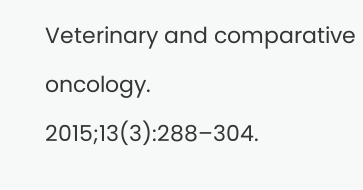Veterinary and comparative oncology. 2015;13(3):288–304.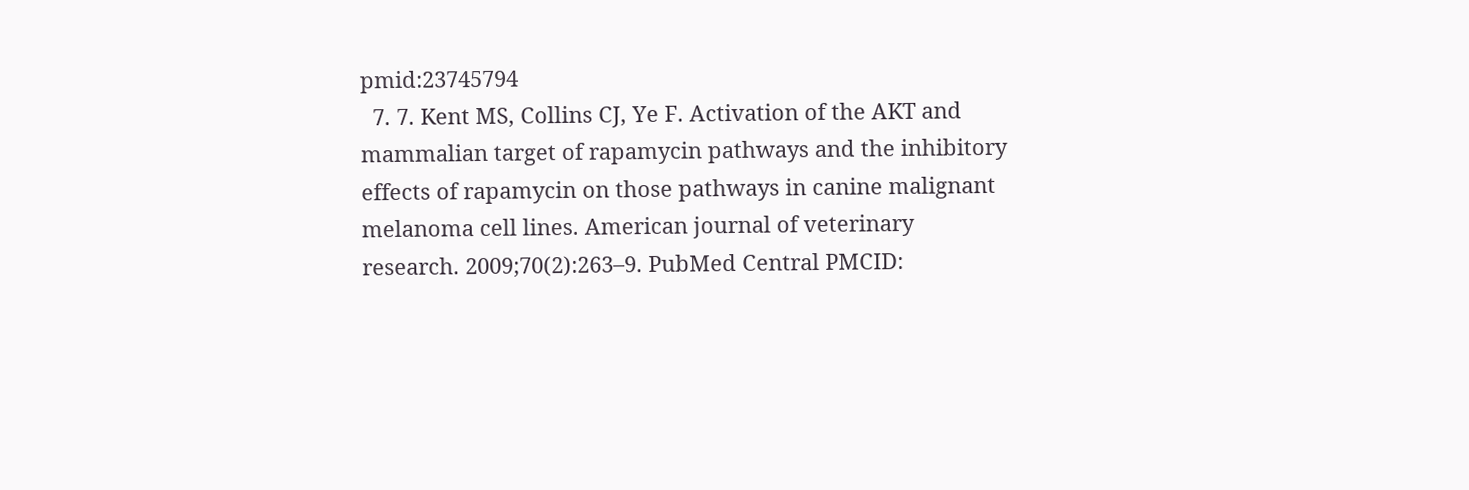pmid:23745794
  7. 7. Kent MS, Collins CJ, Ye F. Activation of the AKT and mammalian target of rapamycin pathways and the inhibitory effects of rapamycin on those pathways in canine malignant melanoma cell lines. American journal of veterinary research. 2009;70(2):263–9. PubMed Central PMCID: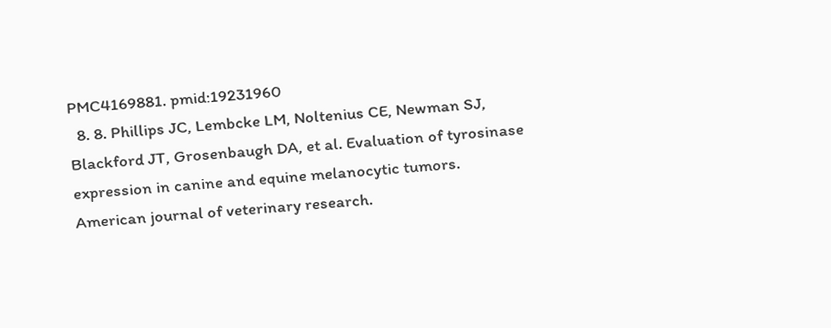PMC4169881. pmid:19231960
  8. 8. Phillips JC, Lembcke LM, Noltenius CE, Newman SJ, Blackford JT, Grosenbaugh DA, et al. Evaluation of tyrosinase expression in canine and equine melanocytic tumors. American journal of veterinary research.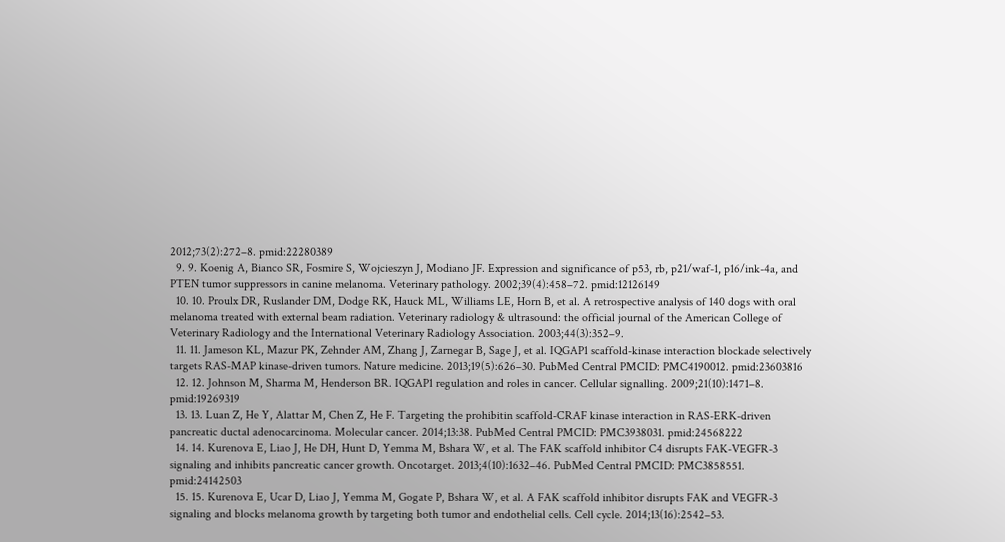2012;73(2):272–8. pmid:22280389
  9. 9. Koenig A, Bianco SR, Fosmire S, Wojcieszyn J, Modiano JF. Expression and significance of p53, rb, p21/waf-1, p16/ink-4a, and PTEN tumor suppressors in canine melanoma. Veterinary pathology. 2002;39(4):458–72. pmid:12126149
  10. 10. Proulx DR, Ruslander DM, Dodge RK, Hauck ML, Williams LE, Horn B, et al. A retrospective analysis of 140 dogs with oral melanoma treated with external beam radiation. Veterinary radiology & ultrasound: the official journal of the American College of Veterinary Radiology and the International Veterinary Radiology Association. 2003;44(3):352–9.
  11. 11. Jameson KL, Mazur PK, Zehnder AM, Zhang J, Zarnegar B, Sage J, et al. IQGAP1 scaffold-kinase interaction blockade selectively targets RAS-MAP kinase-driven tumors. Nature medicine. 2013;19(5):626–30. PubMed Central PMCID: PMC4190012. pmid:23603816
  12. 12. Johnson M, Sharma M, Henderson BR. IQGAP1 regulation and roles in cancer. Cellular signalling. 2009;21(10):1471–8. pmid:19269319
  13. 13. Luan Z, He Y, Alattar M, Chen Z, He F. Targeting the prohibitin scaffold-CRAF kinase interaction in RAS-ERK-driven pancreatic ductal adenocarcinoma. Molecular cancer. 2014;13:38. PubMed Central PMCID: PMC3938031. pmid:24568222
  14. 14. Kurenova E, Liao J, He DH, Hunt D, Yemma M, Bshara W, et al. The FAK scaffold inhibitor C4 disrupts FAK-VEGFR-3 signaling and inhibits pancreatic cancer growth. Oncotarget. 2013;4(10):1632–46. PubMed Central PMCID: PMC3858551. pmid:24142503
  15. 15. Kurenova E, Ucar D, Liao J, Yemma M, Gogate P, Bshara W, et al. A FAK scaffold inhibitor disrupts FAK and VEGFR-3 signaling and blocks melanoma growth by targeting both tumor and endothelial cells. Cell cycle. 2014;13(16):2542–53.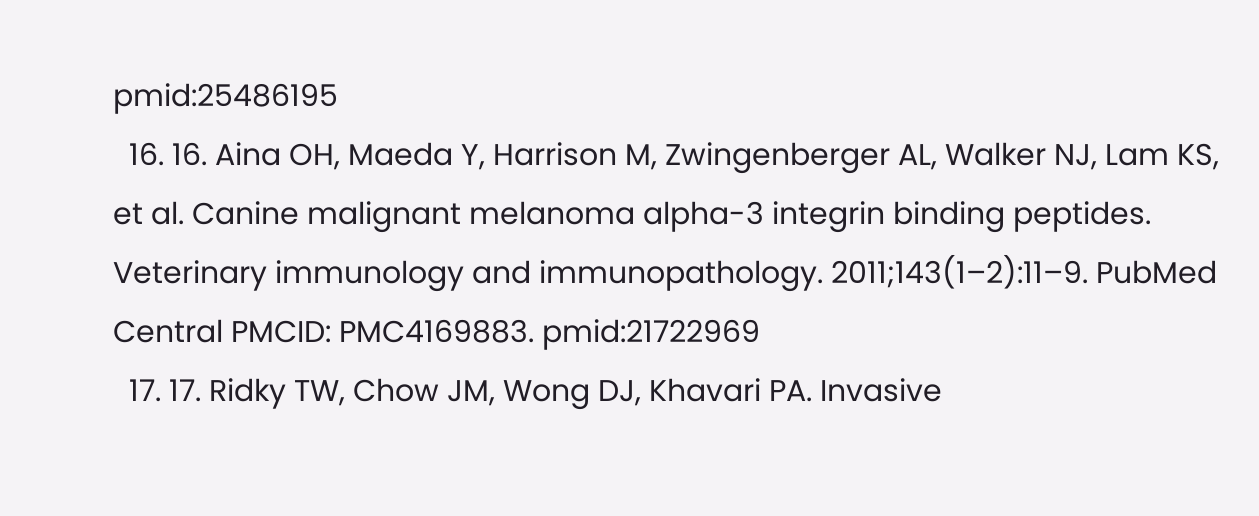pmid:25486195
  16. 16. Aina OH, Maeda Y, Harrison M, Zwingenberger AL, Walker NJ, Lam KS, et al. Canine malignant melanoma alpha-3 integrin binding peptides. Veterinary immunology and immunopathology. 2011;143(1–2):11–9. PubMed Central PMCID: PMC4169883. pmid:21722969
  17. 17. Ridky TW, Chow JM, Wong DJ, Khavari PA. Invasive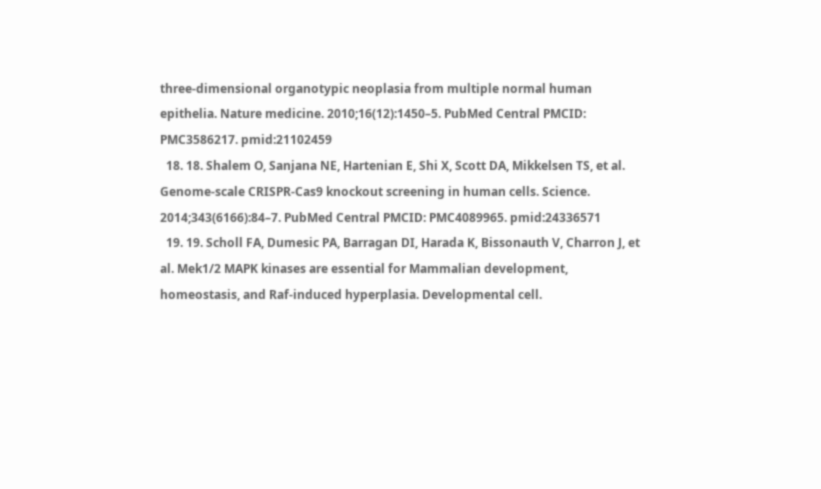three-dimensional organotypic neoplasia from multiple normal human epithelia. Nature medicine. 2010;16(12):1450–5. PubMed Central PMCID: PMC3586217. pmid:21102459
  18. 18. Shalem O, Sanjana NE, Hartenian E, Shi X, Scott DA, Mikkelsen TS, et al. Genome-scale CRISPR-Cas9 knockout screening in human cells. Science. 2014;343(6166):84–7. PubMed Central PMCID: PMC4089965. pmid:24336571
  19. 19. Scholl FA, Dumesic PA, Barragan DI, Harada K, Bissonauth V, Charron J, et al. Mek1/2 MAPK kinases are essential for Mammalian development, homeostasis, and Raf-induced hyperplasia. Developmental cell.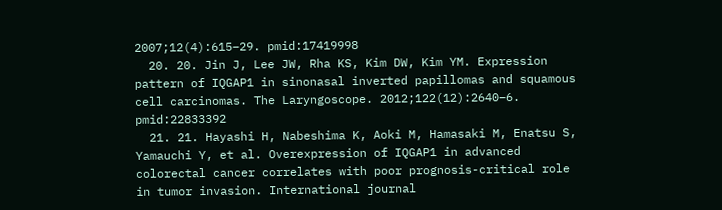2007;12(4):615–29. pmid:17419998
  20. 20. Jin J, Lee JW, Rha KS, Kim DW, Kim YM. Expression pattern of IQGAP1 in sinonasal inverted papillomas and squamous cell carcinomas. The Laryngoscope. 2012;122(12):2640–6. pmid:22833392
  21. 21. Hayashi H, Nabeshima K, Aoki M, Hamasaki M, Enatsu S, Yamauchi Y, et al. Overexpression of IQGAP1 in advanced colorectal cancer correlates with poor prognosis-critical role in tumor invasion. International journal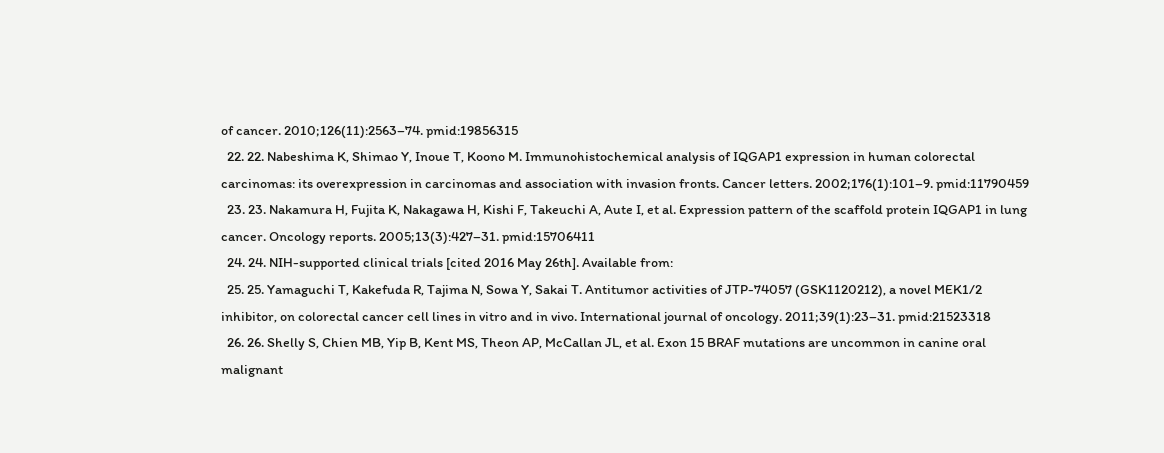of cancer. 2010;126(11):2563–74. pmid:19856315
  22. 22. Nabeshima K, Shimao Y, Inoue T, Koono M. Immunohistochemical analysis of IQGAP1 expression in human colorectal carcinomas: its overexpression in carcinomas and association with invasion fronts. Cancer letters. 2002;176(1):101–9. pmid:11790459
  23. 23. Nakamura H, Fujita K, Nakagawa H, Kishi F, Takeuchi A, Aute I, et al. Expression pattern of the scaffold protein IQGAP1 in lung cancer. Oncology reports. 2005;13(3):427–31. pmid:15706411
  24. 24. NIH-supported clinical trials [cited 2016 May 26th]. Available from:
  25. 25. Yamaguchi T, Kakefuda R, Tajima N, Sowa Y, Sakai T. Antitumor activities of JTP-74057 (GSK1120212), a novel MEK1/2 inhibitor, on colorectal cancer cell lines in vitro and in vivo. International journal of oncology. 2011;39(1):23–31. pmid:21523318
  26. 26. Shelly S, Chien MB, Yip B, Kent MS, Theon AP, McCallan JL, et al. Exon 15 BRAF mutations are uncommon in canine oral malignant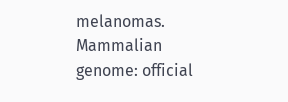melanomas. Mammalian genome: official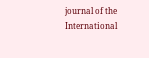journal of the International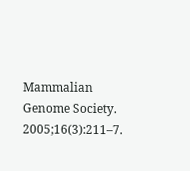Mammalian Genome Society. 2005;16(3):211–7.